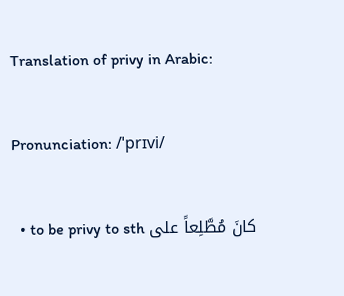Translation of privy in Arabic:


Pronunciation: /ˈprɪvi/


  • to be privy to sth كانَ مُطَّلِعاً على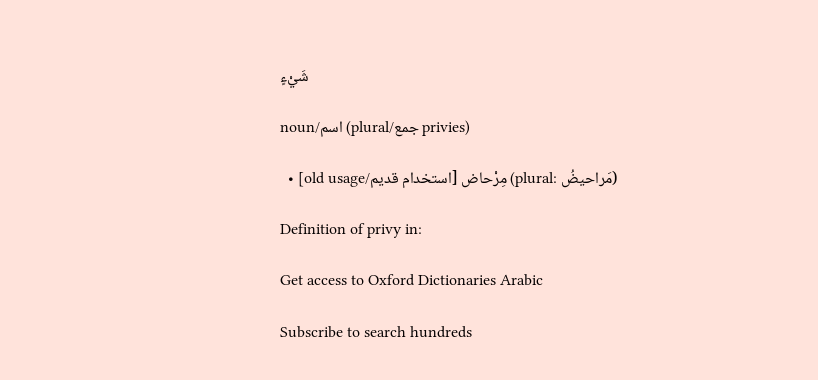شَيْءٍ

noun/اسم (plural/جمع privies)

  • [old usage/استخدام قديم] مِرْحاض (plural: مَراحيضُ)

Definition of privy in:

Get access to Oxford Dictionaries Arabic

Subscribe to search hundreds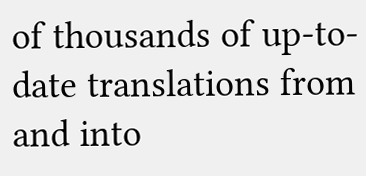of thousands of up-to-date translations from and into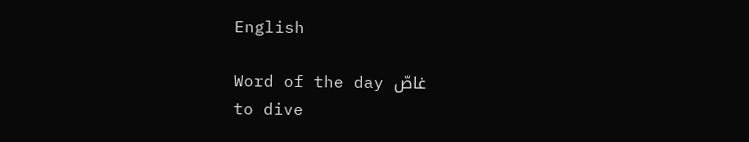English

Word of the day غاصّ
to dive